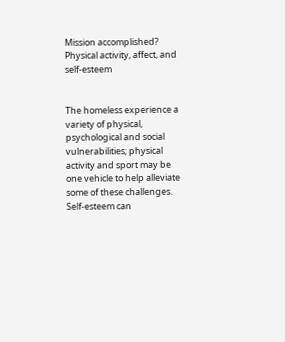Mission accomplished? Physical activity, affect, and self-esteem


The homeless experience a variety of physical, psychological and social vulnerabilities; physical activity and sport may be one vehicle to help alleviate some of these challenges. Self-esteem can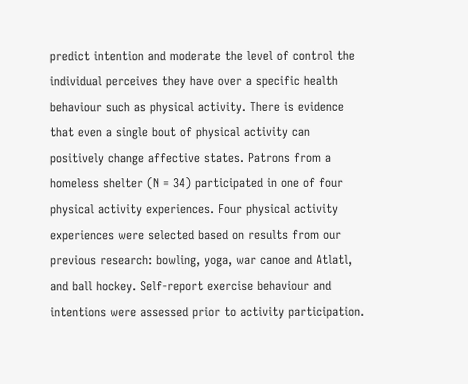predict intention and moderate the level of control the individual perceives they have over a specific health behaviour such as physical activity. There is evidence that even a single bout of physical activity can positively change affective states. Patrons from a homeless shelter (N = 34) participated in one of four physical activity experiences. Four physical activity experiences were selected based on results from our previous research: bowling, yoga, war canoe and Atlatl, and ball hockey. Self-report exercise behaviour and intentions were assessed prior to activity participation.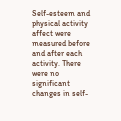Self-esteem and physical activity affect were measured before and after each activity. There were no significant changes in self-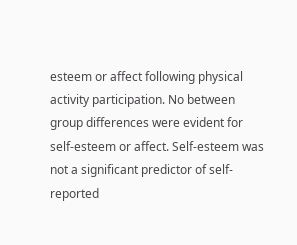esteem or affect following physical activity participation. No between group differences were evident for self-esteem or affect. Self-esteem was not a significant predictor of self-reported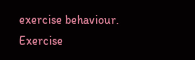exercise behaviour. Exercise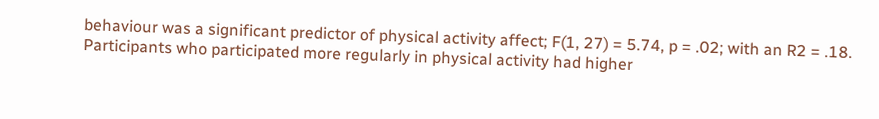behaviour was a significant predictor of physical activity affect; F(1, 27) = 5.74, p = .02; with an R2 = .18. Participants who participated more regularly in physical activity had higher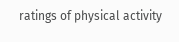ratings of physical activity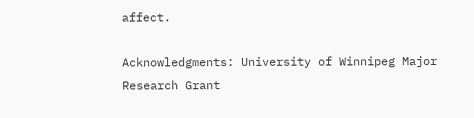affect.

Acknowledgments: University of Winnipeg Major Research Grant